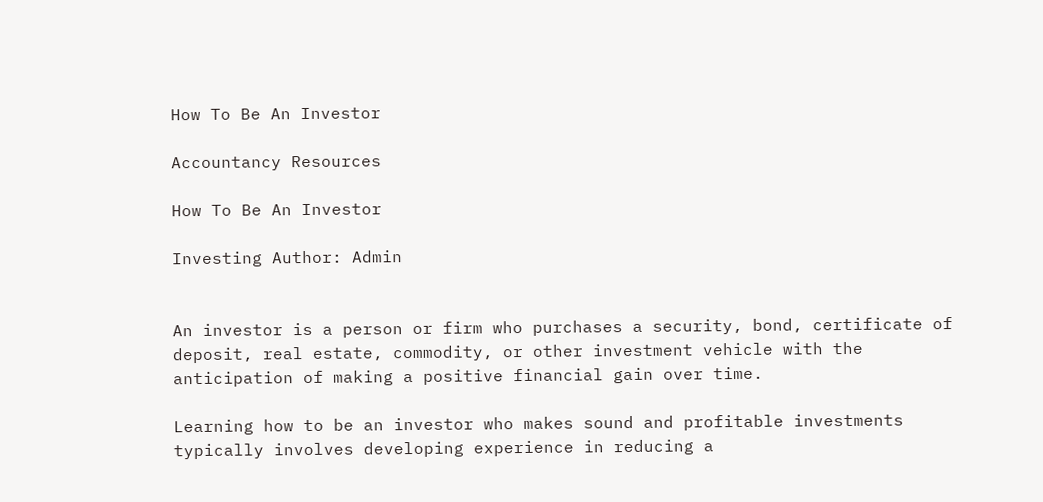How To Be An Investor

Accountancy Resources

How To Be An Investor

Investing Author: Admin


An investor is a person or firm who purchases a security, bond, certificate of deposit, real estate, commodity, or other investment vehicle with the anticipation of making a positive financial gain over time.

Learning how to be an investor who makes sound and profitable investments typically involves developing experience in reducing a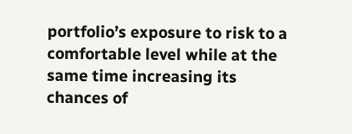portfolio’s exposure to risk to a comfortable level while at the same time increasing its chances of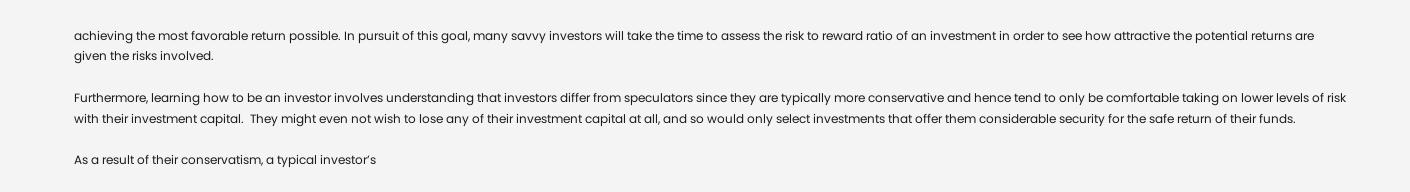achieving the most favorable return possible. In pursuit of this goal, many savvy investors will take the time to assess the risk to reward ratio of an investment in order to see how attractive the potential returns are given the risks involved.

Furthermore, learning how to be an investor involves understanding that investors differ from speculators since they are typically more conservative and hence tend to only be comfortable taking on lower levels of risk with their investment capital.  They might even not wish to lose any of their investment capital at all, and so would only select investments that offer them considerable security for the safe return of their funds.

As a result of their conservatism, a typical investor’s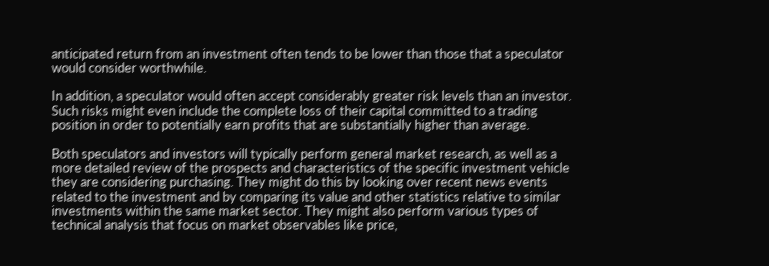anticipated return from an investment often tends to be lower than those that a speculator would consider worthwhile.

In addition, a speculator would often accept considerably greater risk levels than an investor. Such risks might even include the complete loss of their capital committed to a trading position in order to potentially earn profits that are substantially higher than average.

Both speculators and investors will typically perform general market research, as well as a more detailed review of the prospects and characteristics of the specific investment vehicle they are considering purchasing. They might do this by looking over recent news events related to the investment and by comparing its value and other statistics relative to similar investments within the same market sector. They might also perform various types of technical analysis that focus on market observables like price,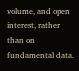volume, and open interest, rather than on fundamental data.